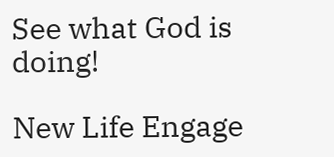See what God is doing!

New Life Engage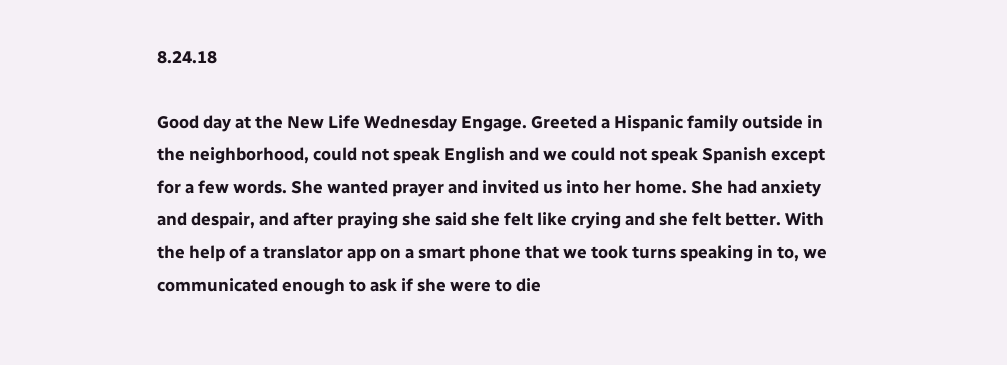8.24.18

Good day at the New Life Wednesday Engage. Greeted a Hispanic family outside in the neighborhood, could not speak English and we could not speak Spanish except for a few words. She wanted prayer and invited us into her home. She had anxiety and despair, and after praying she said she felt like crying and she felt better. With the help of a translator app on a smart phone that we took turns speaking in to, we communicated enough to ask if she were to die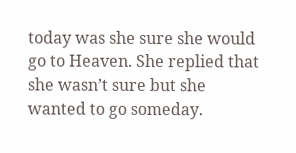today was she sure she would go to Heaven. She replied that she wasn’t sure but she wanted to go someday.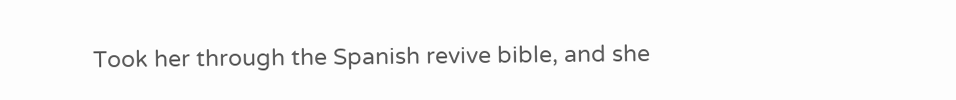Took her through the Spanish revive bible, and she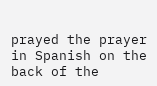prayed the prayer in Spanish on the back of the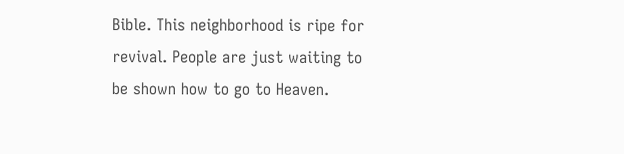Bible. This neighborhood is ripe for revival. People are just waiting to be shown how to go to Heaven.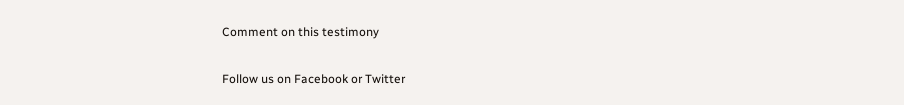Comment on this testimony

Follow us on Facebook or Twitter